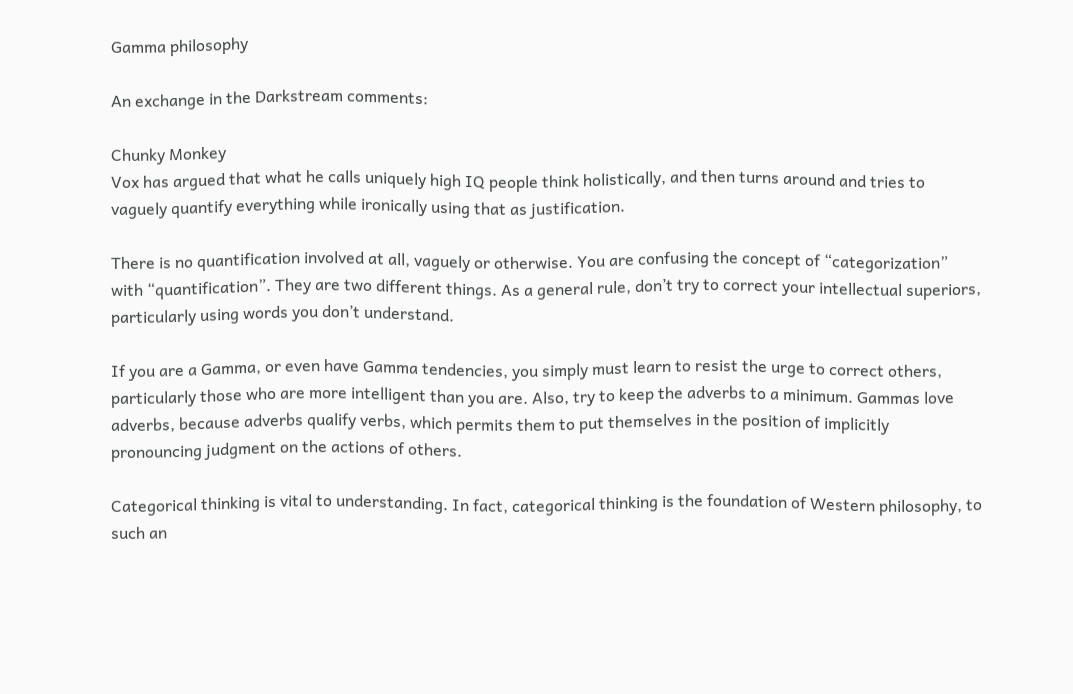Gamma philosophy

An exchange in the Darkstream comments:

Chunky Monkey
Vox has argued that what he calls uniquely high IQ people think holistically, and then turns around and tries to vaguely quantify everything while ironically using that as justification.

There is no quantification involved at all, vaguely or otherwise. You are confusing the concept of “categorization” with “quantification”. They are two different things. As a general rule, don’t try to correct your intellectual superiors, particularly using words you don’t understand.

If you are a Gamma, or even have Gamma tendencies, you simply must learn to resist the urge to correct others, particularly those who are more intelligent than you are. Also, try to keep the adverbs to a minimum. Gammas love adverbs, because adverbs qualify verbs, which permits them to put themselves in the position of implicitly pronouncing judgment on the actions of others.

Categorical thinking is vital to understanding. In fact, categorical thinking is the foundation of Western philosophy, to such an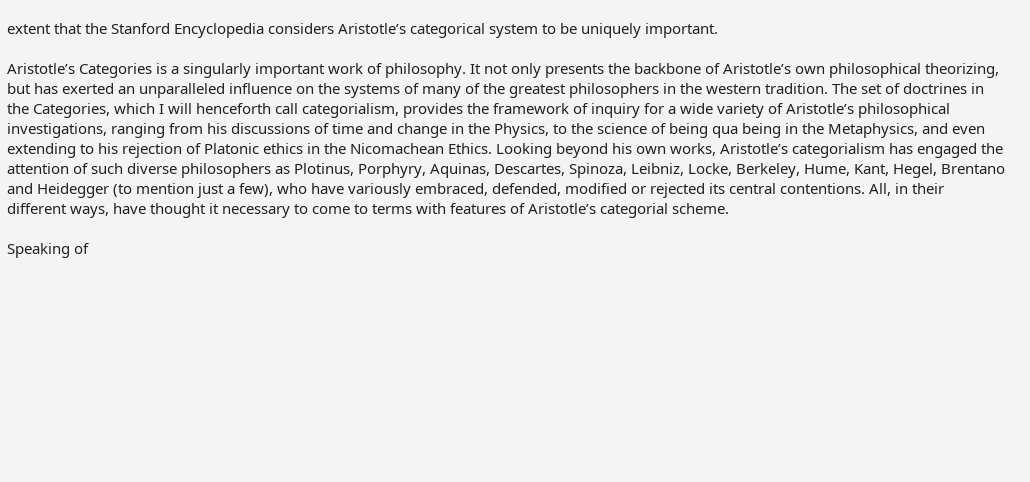extent that the Stanford Encyclopedia considers Aristotle’s categorical system to be uniquely important.

Aristotle’s Categories is a singularly important work of philosophy. It not only presents the backbone of Aristotle’s own philosophical theorizing, but has exerted an unparalleled influence on the systems of many of the greatest philosophers in the western tradition. The set of doctrines in the Categories, which I will henceforth call categorialism, provides the framework of inquiry for a wide variety of Aristotle’s philosophical investigations, ranging from his discussions of time and change in the Physics, to the science of being qua being in the Metaphysics, and even extending to his rejection of Platonic ethics in the Nicomachean Ethics. Looking beyond his own works, Aristotle’s categorialism has engaged the attention of such diverse philosophers as Plotinus, Porphyry, Aquinas, Descartes, Spinoza, Leibniz, Locke, Berkeley, Hume, Kant, Hegel, Brentano and Heidegger (to mention just a few), who have variously embraced, defended, modified or rejected its central contentions. All, in their different ways, have thought it necessary to come to terms with features of Aristotle’s categorial scheme.

Speaking of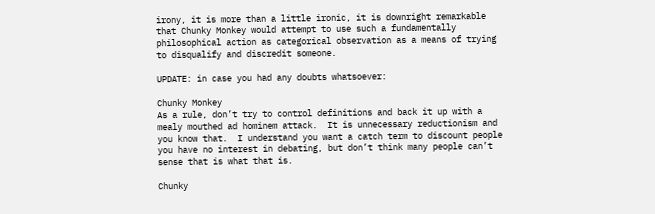irony, it is more than a little ironic, it is downright remarkable that Chunky Monkey would attempt to use such a fundamentally philosophical action as categorical observation as a means of trying to disqualify and discredit someone.

UPDATE: in case you had any doubts whatsoever:

Chunky Monkey
As a rule, don’t try to control definitions and back it up with a mealy mouthed ad hominem attack.  It is unnecessary reductionism and you know that.  I understand you want a catch term to discount people you have no interest in debating, but don’t think many people can’t sense that is what that is.

Chunky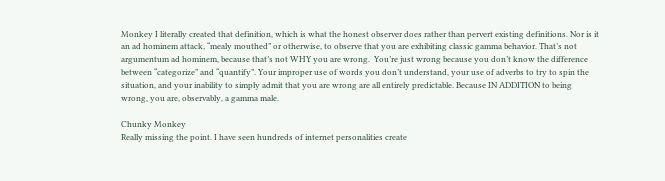Monkey I literally created that definition, which is what the honest observer does rather than pervert existing definitions. Nor is it an ad hominem attack, “mealy mouthed” or otherwise, to observe that you are exhibiting classic gamma behavior. That’s not argumentum ad hominem, because that’s not WHY you are wrong.  You’re just wrong because you don’t know the difference between “categorize” and “quantify”. Your improper use of words you don’t understand, your use of adverbs to try to spin the situation, and your inability to simply admit that you are wrong are all entirely predictable. Because IN ADDITION to being wrong, you are, observably, a gamma male.

Chunky Monkey
Really missing the point. I have seen hundreds of internet personalities create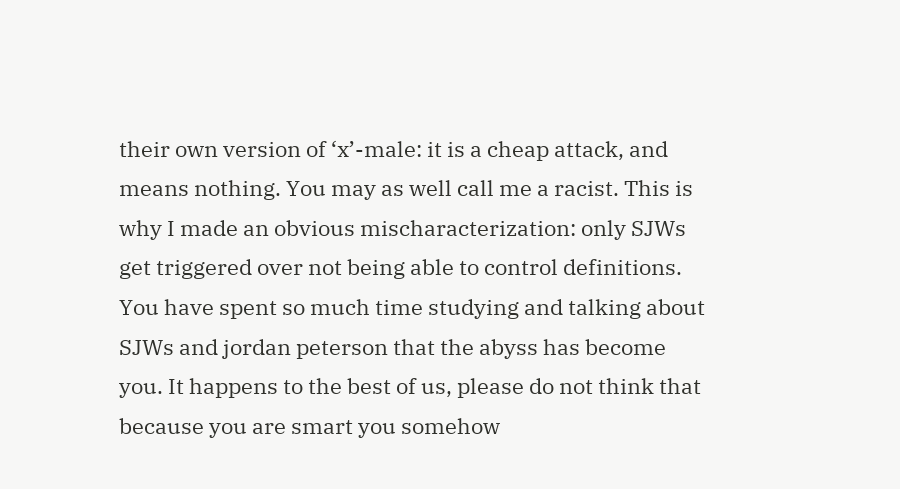their own version of ‘x’-male: it is a cheap attack, and means nothing. You may as well call me a racist. This is why I made an obvious mischaracterization: only SJWs get triggered over not being able to control definitions. You have spent so much time studying and talking about SJWs and jordan peterson that the abyss has become you. It happens to the best of us, please do not think that because you are smart you somehow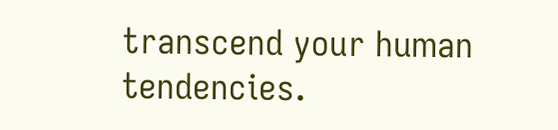transcend your human tendencies.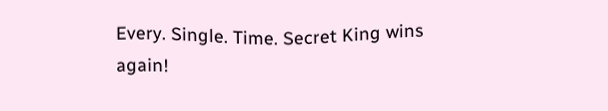Every. Single. Time. Secret King wins again!